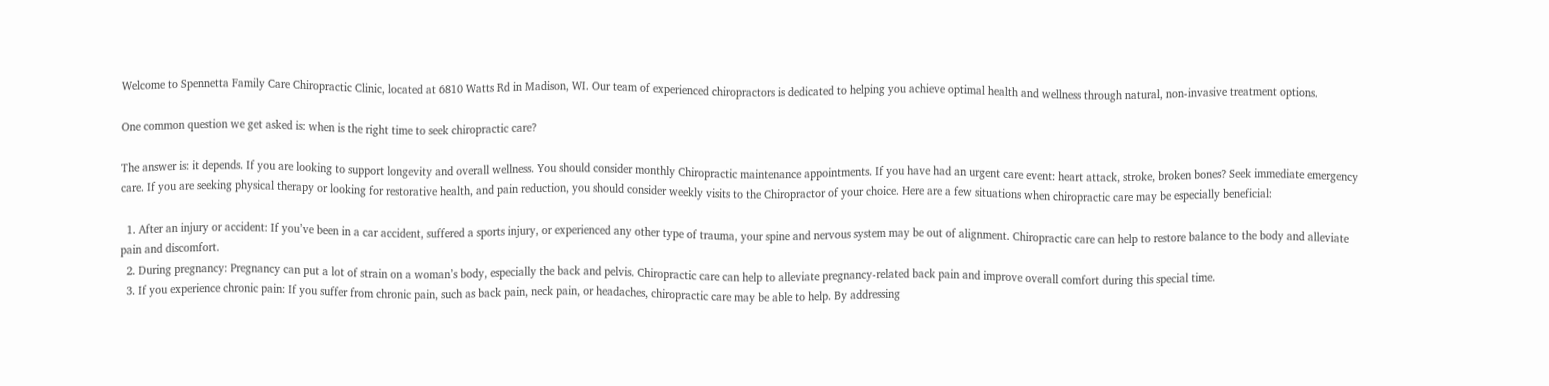Welcome to Spennetta Family Care Chiropractic Clinic, located at 6810 Watts Rd in Madison, WI. Our team of experienced chiropractors is dedicated to helping you achieve optimal health and wellness through natural, non-invasive treatment options.

One common question we get asked is: when is the right time to seek chiropractic care?

The answer is: it depends. If you are looking to support longevity and overall wellness. You should consider monthly Chiropractic maintenance appointments. If you have had an urgent care event: heart attack, stroke, broken bones? Seek immediate emergency care. If you are seeking physical therapy or looking for restorative health, and pain reduction, you should consider weekly visits to the Chiropractor of your choice. Here are a few situations when chiropractic care may be especially beneficial:

  1. After an injury or accident: If you’ve been in a car accident, suffered a sports injury, or experienced any other type of trauma, your spine and nervous system may be out of alignment. Chiropractic care can help to restore balance to the body and alleviate pain and discomfort.
  2. During pregnancy: Pregnancy can put a lot of strain on a woman’s body, especially the back and pelvis. Chiropractic care can help to alleviate pregnancy-related back pain and improve overall comfort during this special time.
  3. If you experience chronic pain: If you suffer from chronic pain, such as back pain, neck pain, or headaches, chiropractic care may be able to help. By addressing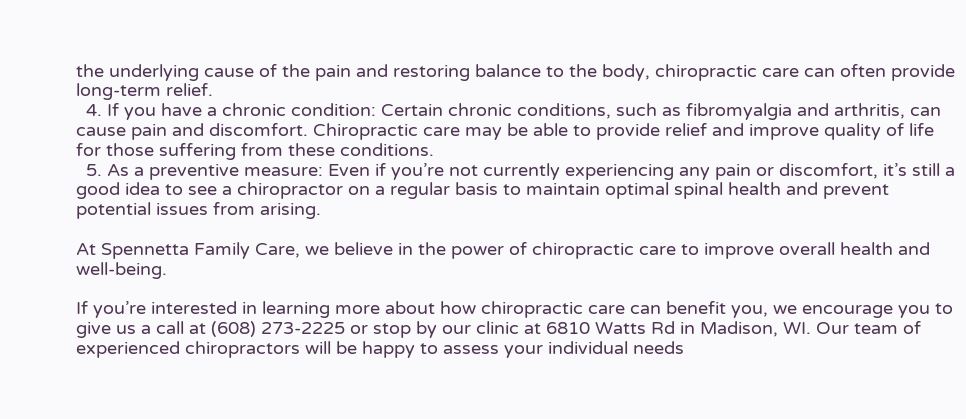the underlying cause of the pain and restoring balance to the body, chiropractic care can often provide long-term relief.
  4. If you have a chronic condition: Certain chronic conditions, such as fibromyalgia and arthritis, can cause pain and discomfort. Chiropractic care may be able to provide relief and improve quality of life for those suffering from these conditions.
  5. As a preventive measure: Even if you’re not currently experiencing any pain or discomfort, it’s still a good idea to see a chiropractor on a regular basis to maintain optimal spinal health and prevent potential issues from arising.

At Spennetta Family Care, we believe in the power of chiropractic care to improve overall health and well-being.

If you’re interested in learning more about how chiropractic care can benefit you, we encourage you to give us a call at (608) 273-2225 or stop by our clinic at 6810 Watts Rd in Madison, WI. Our team of experienced chiropractors will be happy to assess your individual needs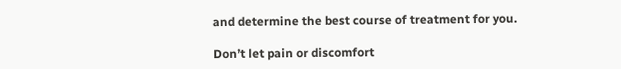and determine the best course of treatment for you.

Don’t let pain or discomfort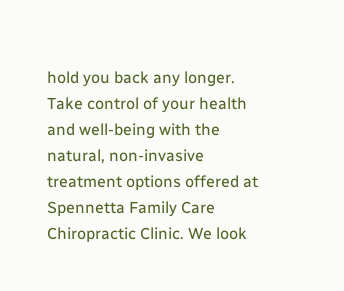hold you back any longer. Take control of your health and well-being with the natural, non-invasive treatment options offered at Spennetta Family Care Chiropractic Clinic. We look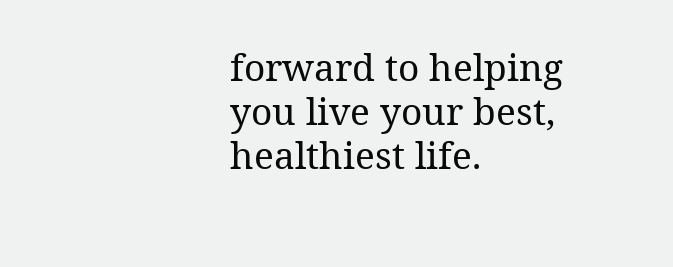forward to helping you live your best, healthiest life.